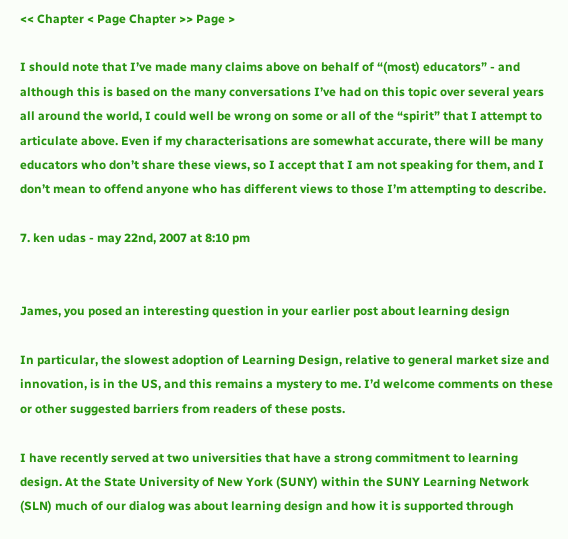<< Chapter < Page Chapter >> Page >

I should note that I’ve made many claims above on behalf of “(most) educators” - and although this is based on the many conversations I’ve had on this topic over several years all around the world, I could well be wrong on some or all of the “spirit” that I attempt to articulate above. Even if my characterisations are somewhat accurate, there will be many educators who don’t share these views, so I accept that I am not speaking for them, and I don’t mean to offend anyone who has different views to those I’m attempting to describe.

7. ken udas - may 22nd, 2007 at 8:10 pm


James, you posed an interesting question in your earlier post about learning design

In particular, the slowest adoption of Learning Design, relative to general market size and innovation, is in the US, and this remains a mystery to me. I’d welcome comments on these or other suggested barriers from readers of these posts.

I have recently served at two universities that have a strong commitment to learning design. At the State University of New York (SUNY) within the SUNY Learning Network (SLN) much of our dialog was about learning design and how it is supported through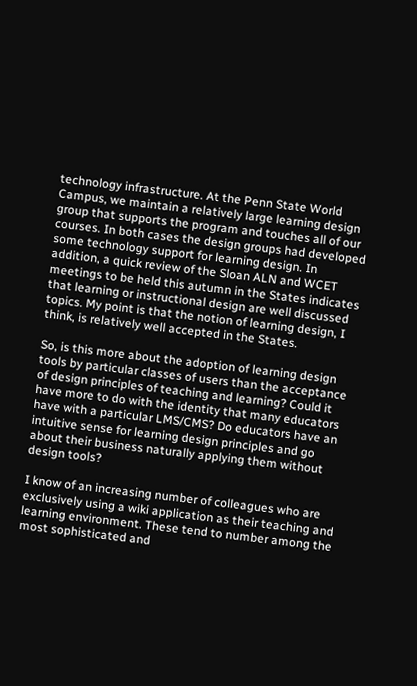technology infrastructure. At the Penn State World Campus, we maintain a relatively large learning design group that supports the program and touches all of our courses. In both cases the design groups had developed some technology support for learning design. In addition, a quick review of the Sloan ALN and WCET meetings to be held this autumn in the States indicates that learning or instructional design are well discussed topics. My point is that the notion of learning design, I think, is relatively well accepted in the States.

So, is this more about the adoption of learning design tools by particular classes of users than the acceptance of design principles of teaching and learning? Could it have more to do with the identity that many educators have with a particular LMS/CMS? Do educators have an intuitive sense for learning design principles and go about their business naturally applying them without design tools?

I know of an increasing number of colleagues who are exclusively using a wiki application as their teaching and learning environment. These tend to number among the most sophisticated and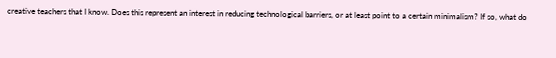creative teachers that I know. Does this represent an interest in reducing technological barriers, or at least point to a certain minimalism? If so, what do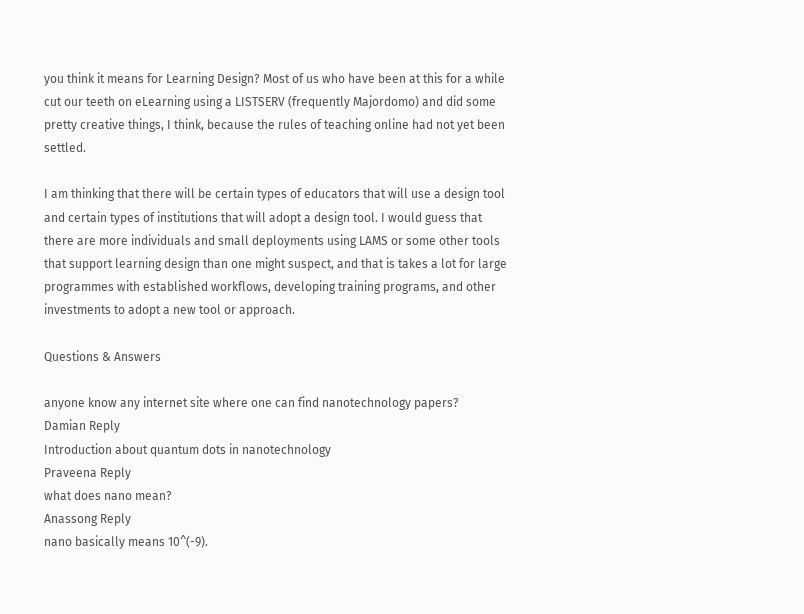you think it means for Learning Design? Most of us who have been at this for a while cut our teeth on eLearning using a LISTSERV (frequently Majordomo) and did some pretty creative things, I think, because the rules of teaching online had not yet been settled.

I am thinking that there will be certain types of educators that will use a design tool and certain types of institutions that will adopt a design tool. I would guess that there are more individuals and small deployments using LAMS or some other tools that support learning design than one might suspect, and that is takes a lot for large programmes with established workflows, developing training programs, and other investments to adopt a new tool or approach.

Questions & Answers

anyone know any internet site where one can find nanotechnology papers?
Damian Reply
Introduction about quantum dots in nanotechnology
Praveena Reply
what does nano mean?
Anassong Reply
nano basically means 10^(-9).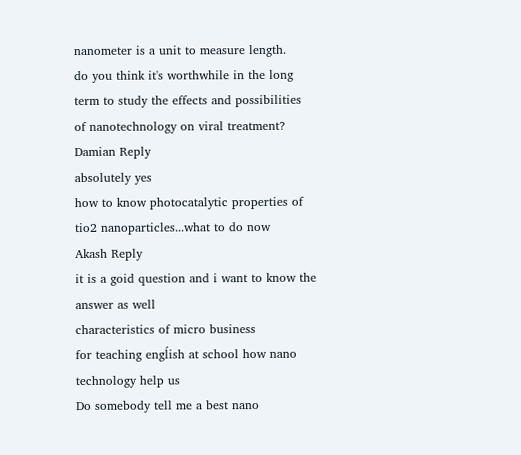nanometer is a unit to measure length.
do you think it's worthwhile in the long term to study the effects and possibilities of nanotechnology on viral treatment?
Damian Reply
absolutely yes
how to know photocatalytic properties of tio2 nanoparticles...what to do now
Akash Reply
it is a goid question and i want to know the answer as well
characteristics of micro business
for teaching engĺish at school how nano technology help us
Do somebody tell me a best nano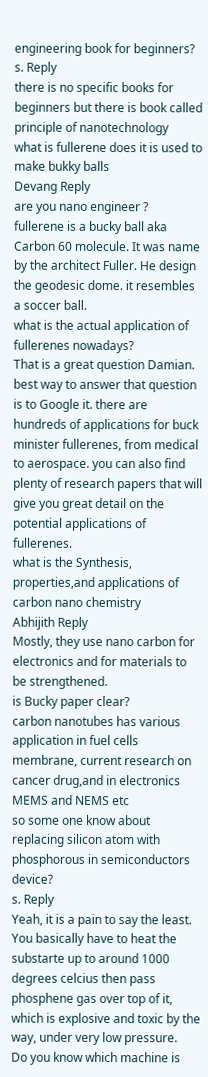engineering book for beginners?
s. Reply
there is no specific books for beginners but there is book called principle of nanotechnology
what is fullerene does it is used to make bukky balls
Devang Reply
are you nano engineer ?
fullerene is a bucky ball aka Carbon 60 molecule. It was name by the architect Fuller. He design the geodesic dome. it resembles a soccer ball.
what is the actual application of fullerenes nowadays?
That is a great question Damian. best way to answer that question is to Google it. there are hundreds of applications for buck minister fullerenes, from medical to aerospace. you can also find plenty of research papers that will give you great detail on the potential applications of fullerenes.
what is the Synthesis, properties,and applications of carbon nano chemistry
Abhijith Reply
Mostly, they use nano carbon for electronics and for materials to be strengthened.
is Bucky paper clear?
carbon nanotubes has various application in fuel cells membrane, current research on cancer drug,and in electronics MEMS and NEMS etc
so some one know about replacing silicon atom with phosphorous in semiconductors device?
s. Reply
Yeah, it is a pain to say the least. You basically have to heat the substarte up to around 1000 degrees celcius then pass phosphene gas over top of it, which is explosive and toxic by the way, under very low pressure.
Do you know which machine is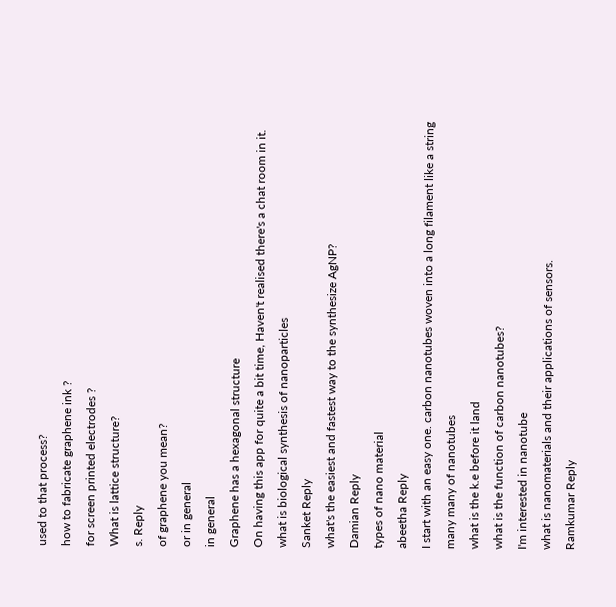used to that process?
how to fabricate graphene ink ?
for screen printed electrodes ?
What is lattice structure?
s. Reply
of graphene you mean?
or in general
in general
Graphene has a hexagonal structure
On having this app for quite a bit time, Haven't realised there's a chat room in it.
what is biological synthesis of nanoparticles
Sanket Reply
what's the easiest and fastest way to the synthesize AgNP?
Damian Reply
types of nano material
abeetha Reply
I start with an easy one. carbon nanotubes woven into a long filament like a string
many many of nanotubes
what is the k.e before it land
what is the function of carbon nanotubes?
I'm interested in nanotube
what is nanomaterials and their applications of sensors.
Ramkumar Reply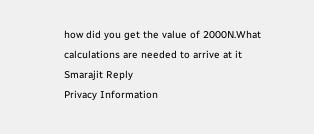how did you get the value of 2000N.What calculations are needed to arrive at it
Smarajit Reply
Privacy Information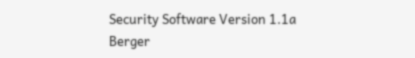Security Software Version 1.1a
Berger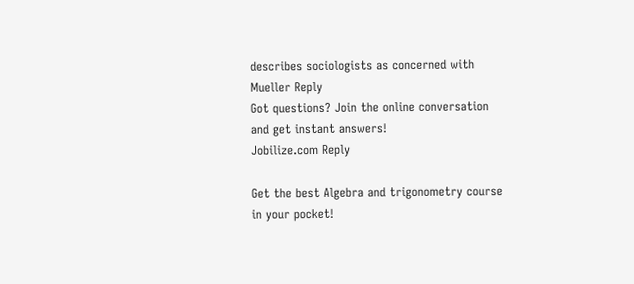describes sociologists as concerned with
Mueller Reply
Got questions? Join the online conversation and get instant answers!
Jobilize.com Reply

Get the best Algebra and trigonometry course in your pocket!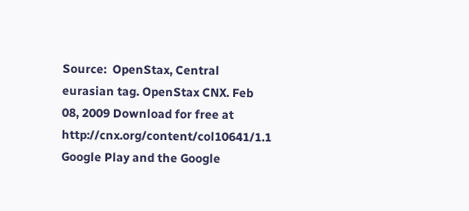Source:  OpenStax, Central eurasian tag. OpenStax CNX. Feb 08, 2009 Download for free at http://cnx.org/content/col10641/1.1
Google Play and the Google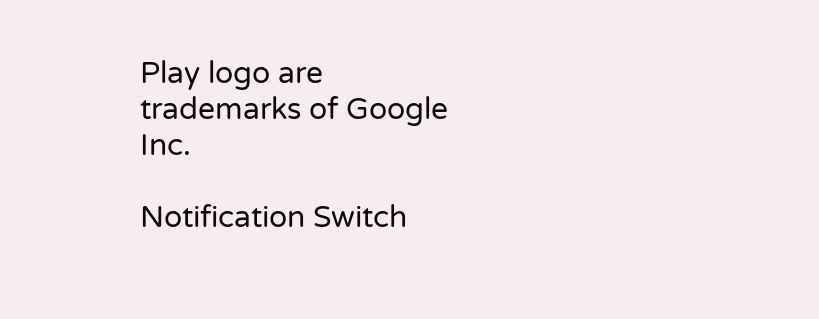Play logo are trademarks of Google Inc.

Notification Switch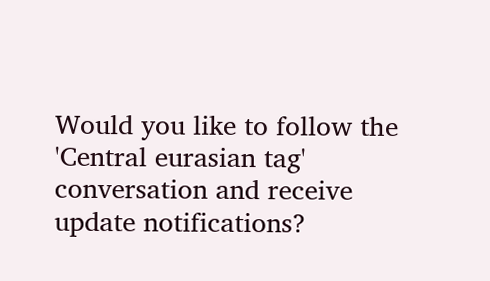Would you like to follow the 'Central eurasian tag' conversation and receive update notifications?